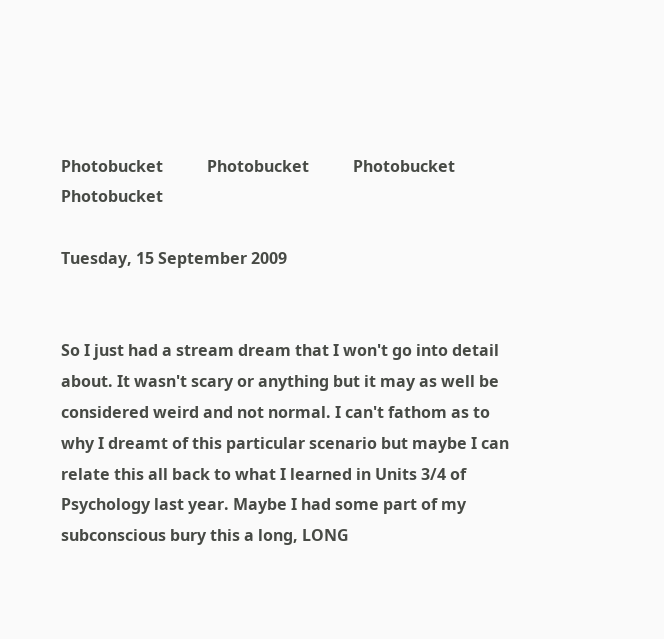Photobucket           Photobucket           Photobucket           Photobucket

Tuesday, 15 September 2009


So I just had a stream dream that I won't go into detail about. It wasn't scary or anything but it may as well be considered weird and not normal. I can't fathom as to why I dreamt of this particular scenario but maybe I can relate this all back to what I learned in Units 3/4 of Psychology last year. Maybe I had some part of my subconscious bury this a long, LONG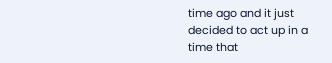time ago and it just decided to act up in a time that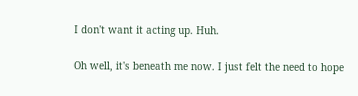I don't want it acting up. Huh.

Oh well, it's beneath me now. I just felt the need to hope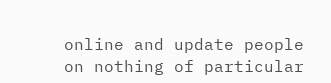online and update people on nothing of particular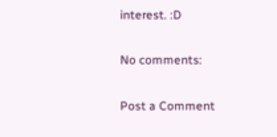interest. :D

No comments:

Post a Comment